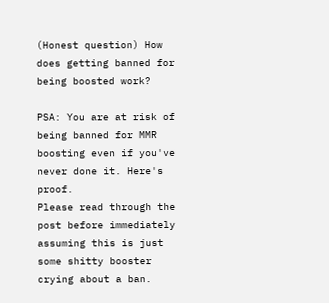(Honest question) How does getting banned for being boosted work?

PSA: You are at risk of being banned for MMR boosting even if you've never done it. Here's proof.
Please read through the post before immediately assuming this is just some shitty booster crying about a ban.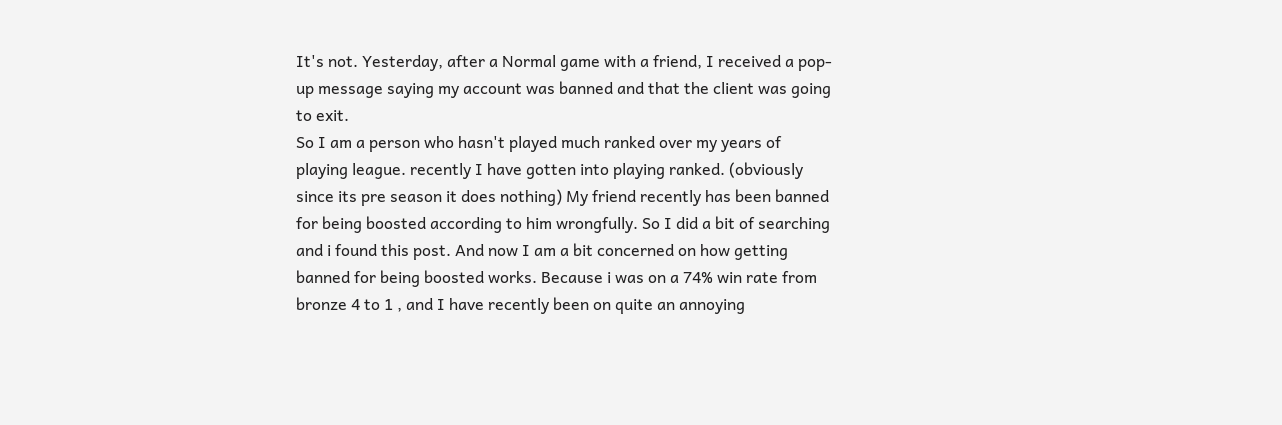It's not. Yesterday, after a Normal game with a friend, I received a pop-up message saying my account was banned and that the client was going to exit.
So I am a person who hasn't played much ranked over my years of playing league. recently I have gotten into playing ranked. (obviously since its pre season it does nothing) My friend recently has been banned for being boosted according to him wrongfully. So I did a bit of searching and i found this post. And now I am a bit concerned on how getting banned for being boosted works. Because i was on a 74% win rate from bronze 4 to 1 , and I have recently been on quite an annoying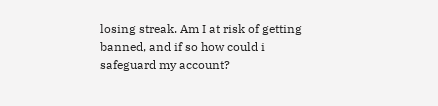losing streak. Am I at risk of getting banned, and if so how could i safeguard my account?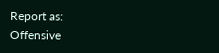Report as:
Offensive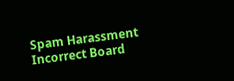Spam Harassment Incorrect Board